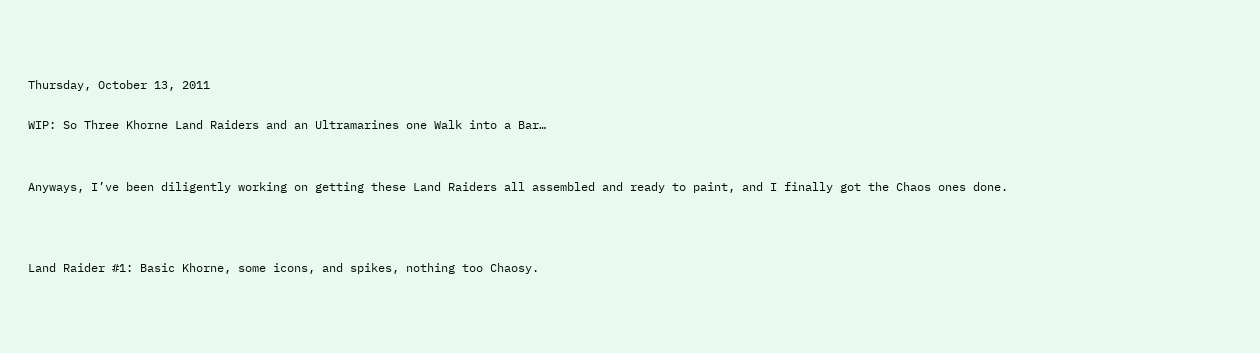Thursday, October 13, 2011

WIP: So Three Khorne Land Raiders and an Ultramarines one Walk into a Bar…


Anyways, I’ve been diligently working on getting these Land Raiders all assembled and ready to paint, and I finally got the Chaos ones done.



Land Raider #1: Basic Khorne, some icons, and spikes, nothing too Chaosy.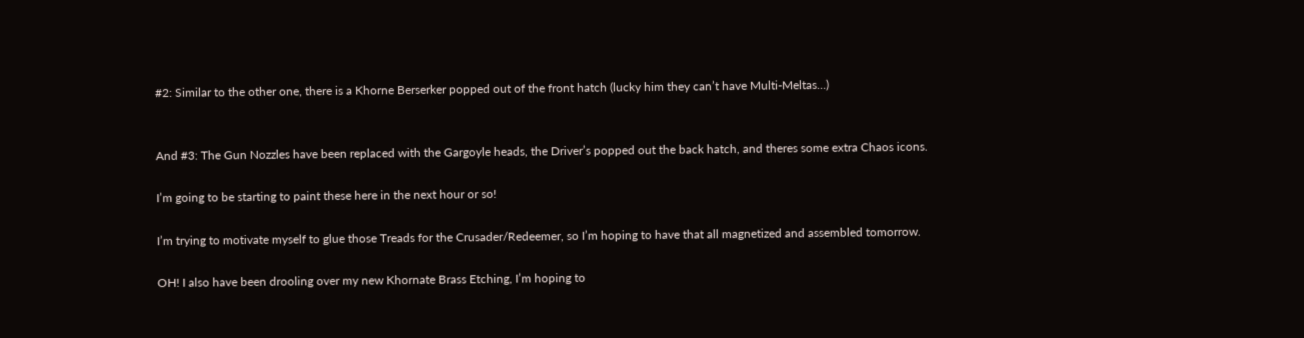#2: Similar to the other one, there is a Khorne Berserker popped out of the front hatch (lucky him they can’t have Multi-Meltas…)


And #3: The Gun Nozzles have been replaced with the Gargoyle heads, the Driver’s popped out the back hatch, and theres some extra Chaos icons.

I’m going to be starting to paint these here in the next hour or so!

I’m trying to motivate myself to glue those Treads for the Crusader/Redeemer, so I’m hoping to have that all magnetized and assembled tomorrow.

OH! I also have been drooling over my new Khornate Brass Etching, I’m hoping to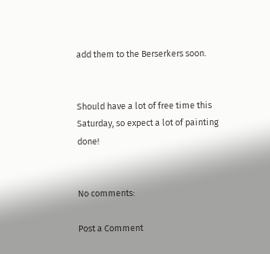add them to the Berserkers soon.


Should have a lot of free time this Saturday, so expect a lot of painting done!


No comments:

Post a Comment